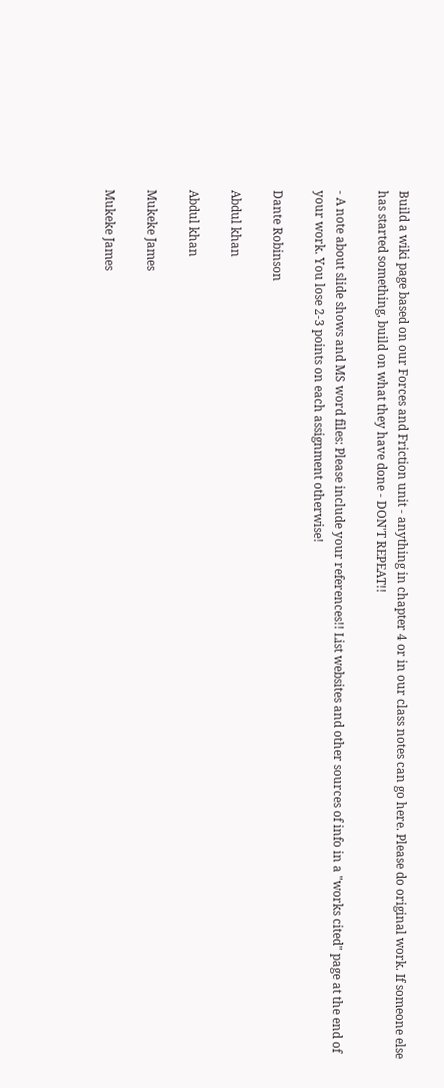Build a wiki page based on our Forces and Friction unit - anything in chapter 4 or in our class notes can go here. Please do original work. If someone else has started something, build on what they have done - DON'T REPEAT!!

- A note about slide shows and MS word files: Please include your references!! List websites and other sources of info in a "works cited" page at the end of your work. You lose 2-3 points on each assignment otherwise!

Dante Robinson

Abdul khan

Abdul khan

Mukeke James

Mukeke James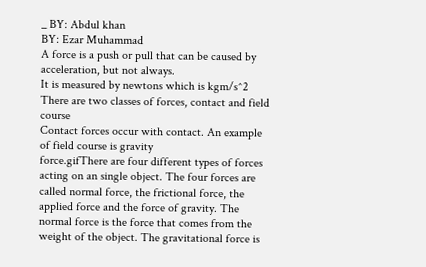_ BY: Abdul khan
BY: Ezar Muhammad
A force is a push or pull that can be caused by acceleration, but not always.
It is measured by newtons which is kgm/s^2
There are two classes of forces, contact and field course
Contact forces occur with contact. An example of field course is gravity
force.gifThere are four different types of forces acting on an single object. The four forces are called normal force, the frictional force, the applied force and the force of gravity. The normal force is the force that comes from the weight of the object. The gravitational force is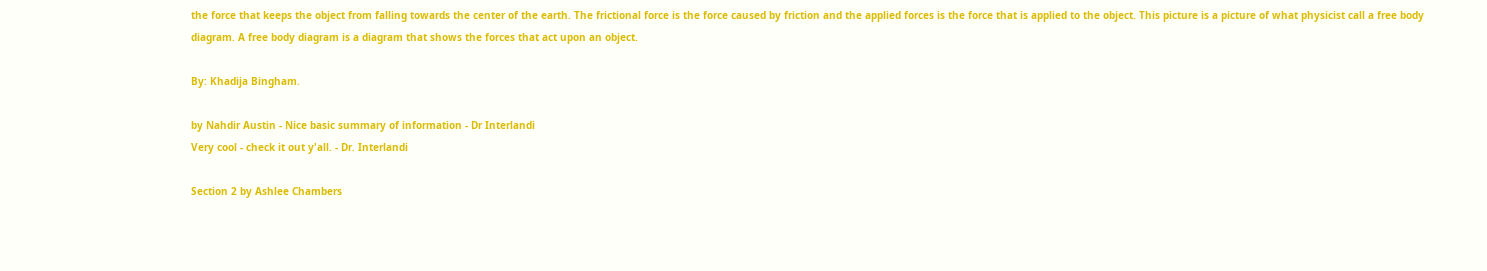the force that keeps the object from falling towards the center of the earth. The frictional force is the force caused by friction and the applied forces is the force that is applied to the object. This picture is a picture of what physicist call a free body diagram. A free body diagram is a diagram that shows the forces that act upon an object.

By: Khadija Bingham.

by Nahdir Austin - Nice basic summary of information - Dr Interlandi
Very cool - check it out y'all. - Dr. Interlandi

Section 2 by Ashlee Chambers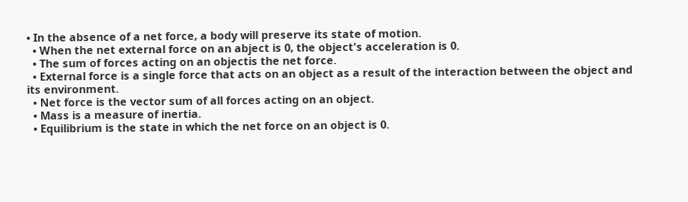• In the absence of a net force, a body will preserve its state of motion.
  • When the net external force on an abject is 0, the object's acceleration is 0.
  • The sum of forces acting on an objectis the net force.
  • External force is a single force that acts on an object as a result of the interaction between the object and
its environment.
  • Net force is the vector sum of all forces acting on an object.
  • Mass is a measure of inertia.
  • Equilibrium is the state in which the net force on an object is 0.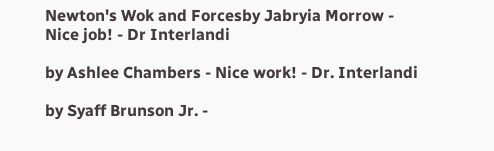Newton's Wok and Forcesby Jabryia Morrow - Nice job! - Dr Interlandi

by Ashlee Chambers - Nice work! - Dr. Interlandi

by Syaff Brunson Jr. -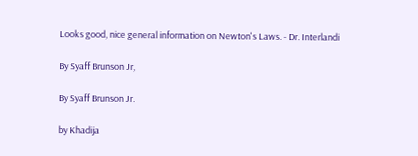Looks good, nice general information on Newton's Laws. - Dr. Interlandi

By Syaff Brunson Jr,

By Syaff Brunson Jr.

by Khadija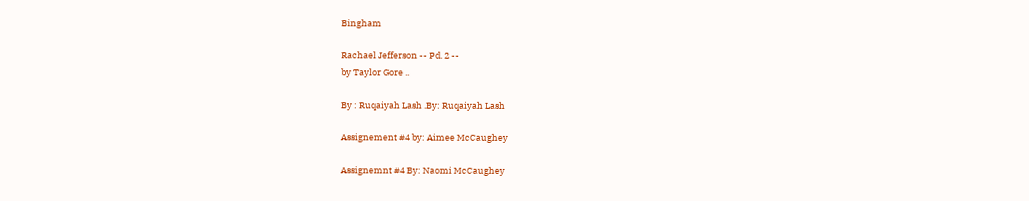Bingham

Rachael Jefferson -- Pd. 2 --
by Taylor Gore ..

By : Ruqaiyah Lash .By: Ruqaiyah Lash

Assignement #4 by: Aimee McCaughey

Assignemnt #4 By: Naomi McCaughey